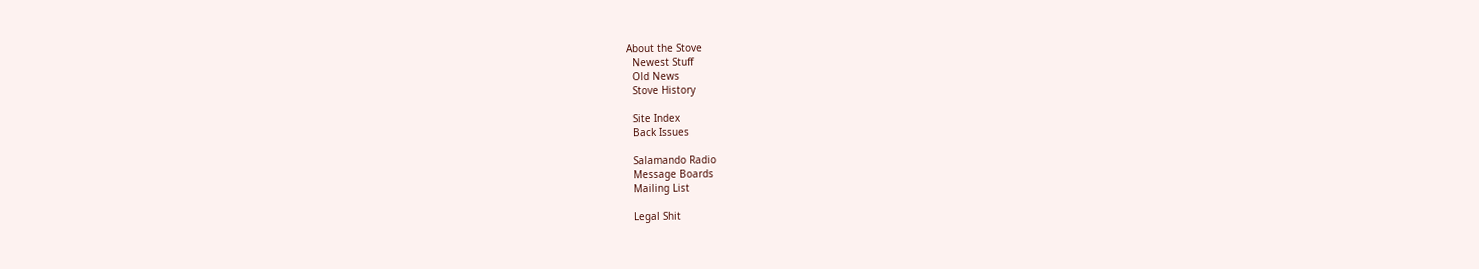About the Stove
  Newest Stuff
  Old News
  Stove History

  Site Index
  Back Issues

  Salamando Radio
  Message Boards
  Mailing List

  Legal Shit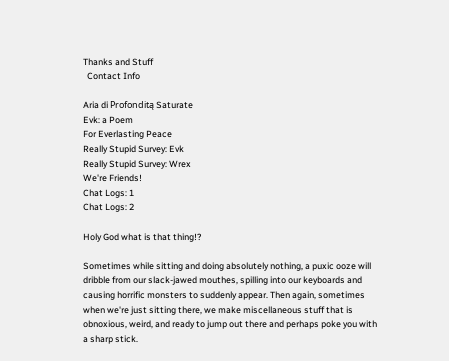Thanks and Stuff
  Contact Info

Aria di Profonditą Saturate
Evk: a Poem
For Everlasting Peace
Really Stupid Survey: Evk
Really Stupid Survey: Wrex
We're Friends!
Chat Logs: 1
Chat Logs: 2

Holy God what is that thing!?

Sometimes while sitting and doing absolutely nothing, a puxic ooze will dribble from our slack-jawed mouthes, spilling into our keyboards and causing horrific monsters to suddenly appear. Then again, sometimes when we're just sitting there, we make miscellaneous stuff that is obnoxious, weird, and ready to jump out there and perhaps poke you with a sharp stick.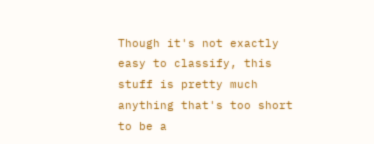Though it's not exactly easy to classify, this stuff is pretty much anything that's too short to be a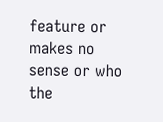feature or makes no sense or who the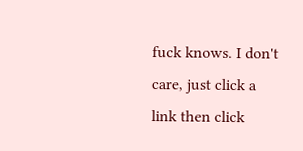fuck knows. I don't care, just click a link then click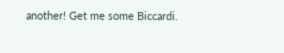another! Get me some Biccardi.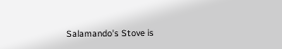Salamando's Stove is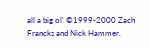all a big ol' ©1999-2000 Zach Francks and Nick Hammer.